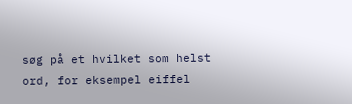søg på et hvilket som helst ord, for eksempel eiffel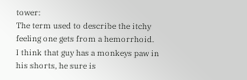tower:
The term used to describe the itchy feeling one gets from a hemorrhoid.
I think that guy has a monkeys paw in his shorts, he sure is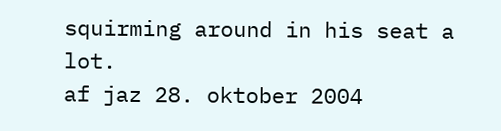squirming around in his seat a lot.
af jaz 28. oktober 2004